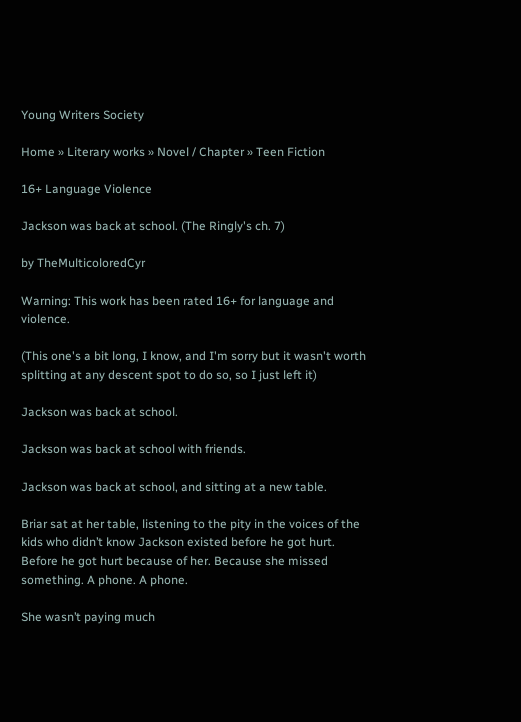Young Writers Society

Home » Literary works » Novel / Chapter » Teen Fiction

16+ Language Violence

Jackson was back at school. (The Ringly's ch. 7)

by TheMulticoloredCyr

Warning: This work has been rated 16+ for language and violence.

(This one's a bit long, I know, and I'm sorry but it wasn't worth splitting at any descent spot to do so, so I just left it)

Jackson was back at school.

Jackson was back at school with friends.

Jackson was back at school, and sitting at a new table.

Briar sat at her table, listening to the pity in the voices of the kids who didn’t know Jackson existed before he got hurt. Before he got hurt because of her. Because she missed something. A phone. A phone.

She wasn’t paying much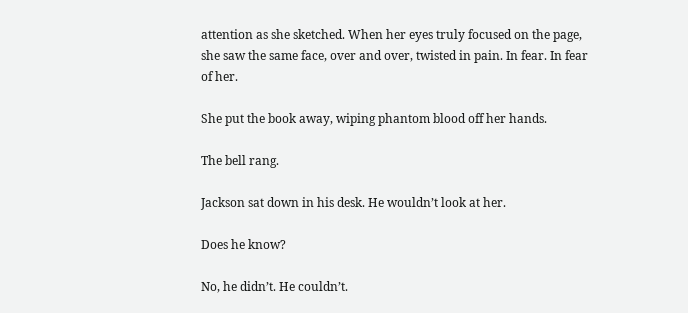attention as she sketched. When her eyes truly focused on the page, she saw the same face, over and over, twisted in pain. In fear. In fear of her.

She put the book away, wiping phantom blood off her hands.

The bell rang.

Jackson sat down in his desk. He wouldn’t look at her.

Does he know?

No, he didn’t. He couldn’t.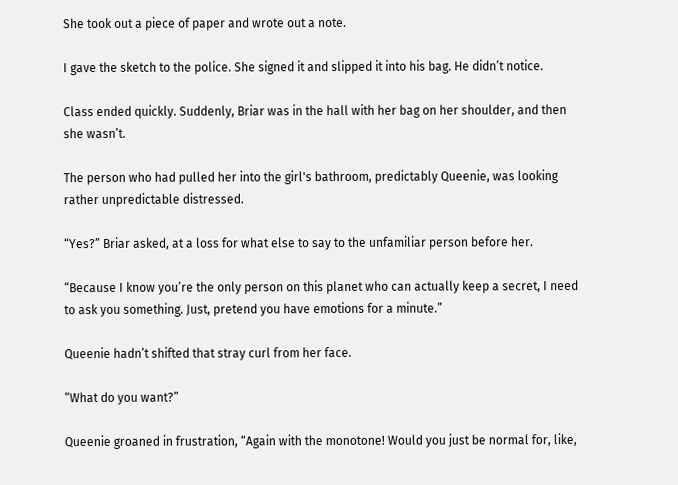She took out a piece of paper and wrote out a note.

I gave the sketch to the police. She signed it and slipped it into his bag. He didn’t notice.

Class ended quickly. Suddenly, Briar was in the hall with her bag on her shoulder, and then she wasn’t.

The person who had pulled her into the girl's bathroom, predictably Queenie, was looking rather unpredictable distressed.

“Yes?” Briar asked, at a loss for what else to say to the unfamiliar person before her.

“Because I know you’re the only person on this planet who can actually keep a secret, I need to ask you something. Just, pretend you have emotions for a minute.”

Queenie hadn’t shifted that stray curl from her face.

“What do you want?”

Queenie groaned in frustration, “Again with the monotone! Would you just be normal for, like,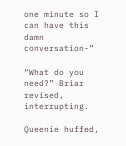one minute so I can have this damn conversation-”

“What do you need?” Briar revised, interrupting.

Queenie huffed,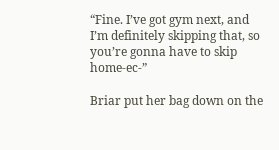“Fine. I’ve got gym next, and I’m definitely skipping that, so you’re gonna have to skip home-ec-”

Briar put her bag down on the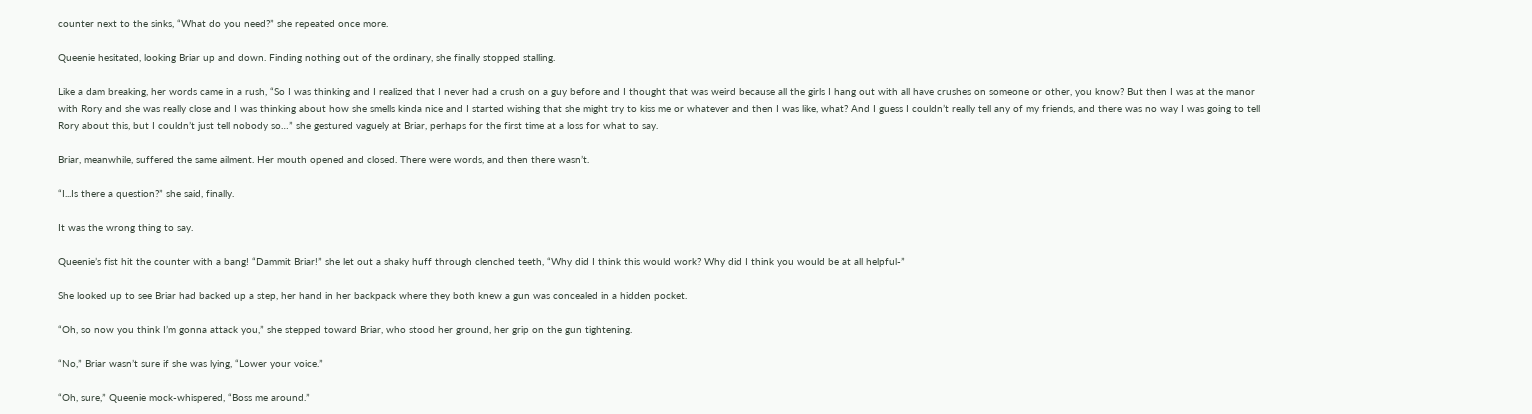counter next to the sinks, “What do you need?” she repeated once more.

Queenie hesitated, looking Briar up and down. Finding nothing out of the ordinary, she finally stopped stalling.

Like a dam breaking, her words came in a rush, “So I was thinking and I realized that I never had a crush on a guy before and I thought that was weird because all the girls I hang out with all have crushes on someone or other, you know? But then I was at the manor with Rory and she was really close and I was thinking about how she smells kinda nice and I started wishing that she might try to kiss me or whatever and then I was like, what? And I guess I couldn’t really tell any of my friends, and there was no way I was going to tell Rory about this, but I couldn’t just tell nobody so…” she gestured vaguely at Briar, perhaps for the first time at a loss for what to say.

Briar, meanwhile, suffered the same ailment. Her mouth opened and closed. There were words, and then there wasn’t.

“I...Is there a question?” she said, finally.

It was the wrong thing to say.

Queenie’s fist hit the counter with a bang! “Dammit Briar!” she let out a shaky huff through clenched teeth, “Why did I think this would work? Why did I think you would be at all helpful-”

She looked up to see Briar had backed up a step, her hand in her backpack where they both knew a gun was concealed in a hidden pocket.

“Oh, so now you think I’m gonna attack you,” she stepped toward Briar, who stood her ground, her grip on the gun tightening.

“No,” Briar wasn’t sure if she was lying, “Lower your voice.”

“Oh, sure,” Queenie mock-whispered, “Boss me around.”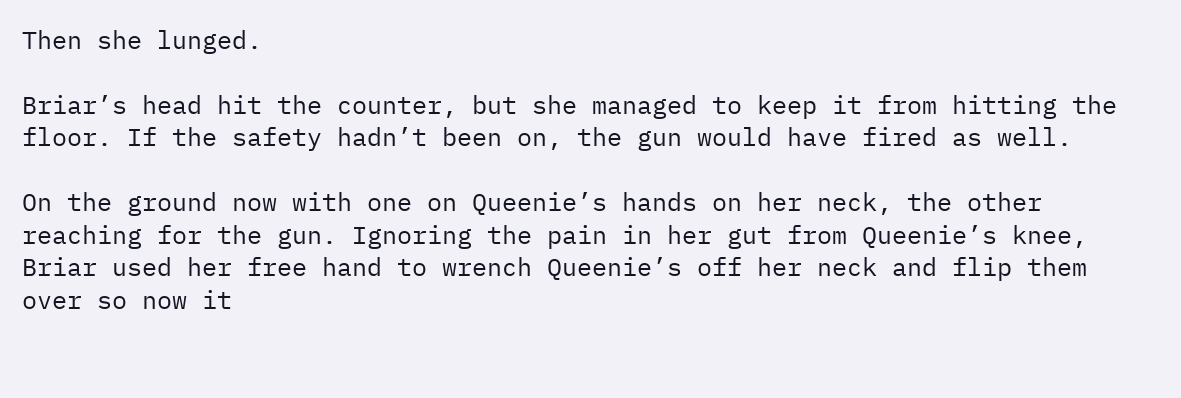Then she lunged.

Briar’s head hit the counter, but she managed to keep it from hitting the floor. If the safety hadn’t been on, the gun would have fired as well.

On the ground now with one on Queenie’s hands on her neck, the other reaching for the gun. Ignoring the pain in her gut from Queenie’s knee, Briar used her free hand to wrench Queenie’s off her neck and flip them over so now it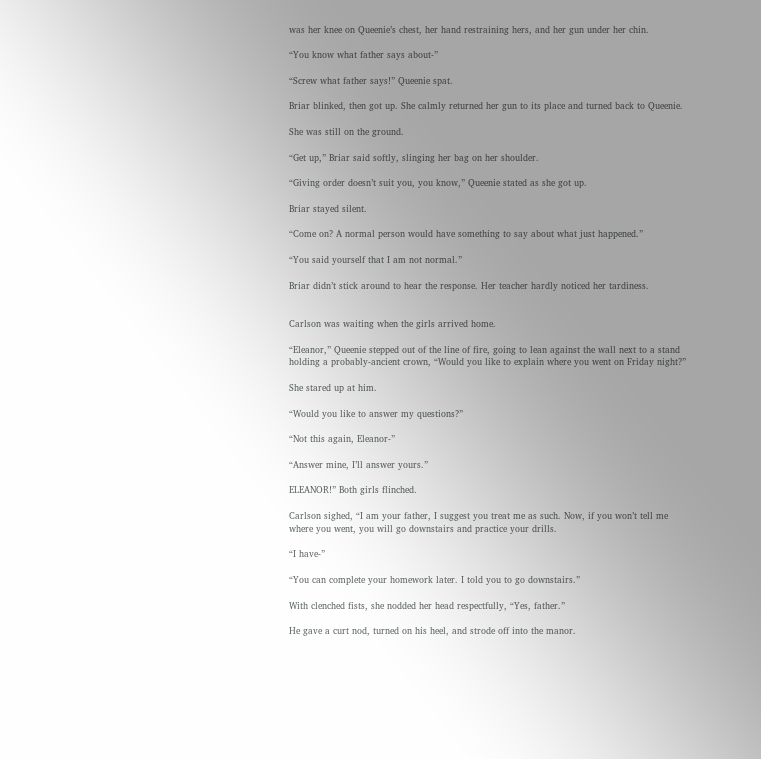was her knee on Queenie’s chest, her hand restraining hers, and her gun under her chin.

“You know what father says about-”

“Screw what father says!” Queenie spat.

Briar blinked, then got up. She calmly returned her gun to its place and turned back to Queenie.

She was still on the ground.

“Get up,” Briar said softly, slinging her bag on her shoulder.

“Giving order doesn’t suit you, you know,” Queenie stated as she got up.

Briar stayed silent.

“Come on? A normal person would have something to say about what just happened.”

“You said yourself that I am not normal.”

Briar didn’t stick around to hear the response. Her teacher hardly noticed her tardiness.


Carlson was waiting when the girls arrived home.

“Eleanor,” Queenie stepped out of the line of fire, going to lean against the wall next to a stand holding a probably-ancient crown, “Would you like to explain where you went on Friday night?”

She stared up at him.

“Would you like to answer my questions?”

“Not this again, Eleanor-”

“Answer mine, I’ll answer yours.”

ELEANOR!” Both girls flinched.

Carlson sighed, “I am your father, I suggest you treat me as such. Now, if you won’t tell me where you went, you will go downstairs and practice your drills.

“I have-”

“You can complete your homework later. I told you to go downstairs.”

With clenched fists, she nodded her head respectfully, “Yes, father.”

He gave a curt nod, turned on his heel, and strode off into the manor.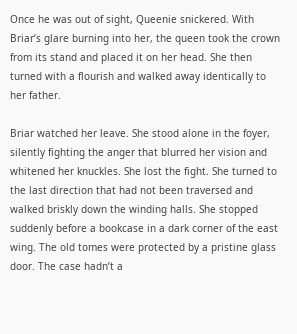Once he was out of sight, Queenie snickered. With Briar’s glare burning into her, the queen took the crown from its stand and placed it on her head. She then turned with a flourish and walked away identically to her father.

Briar watched her leave. She stood alone in the foyer, silently fighting the anger that blurred her vision and whitened her knuckles. She lost the fight. She turned to the last direction that had not been traversed and walked briskly down the winding halls. She stopped suddenly before a bookcase in a dark corner of the east wing. The old tomes were protected by a pristine glass door. The case hadn’t a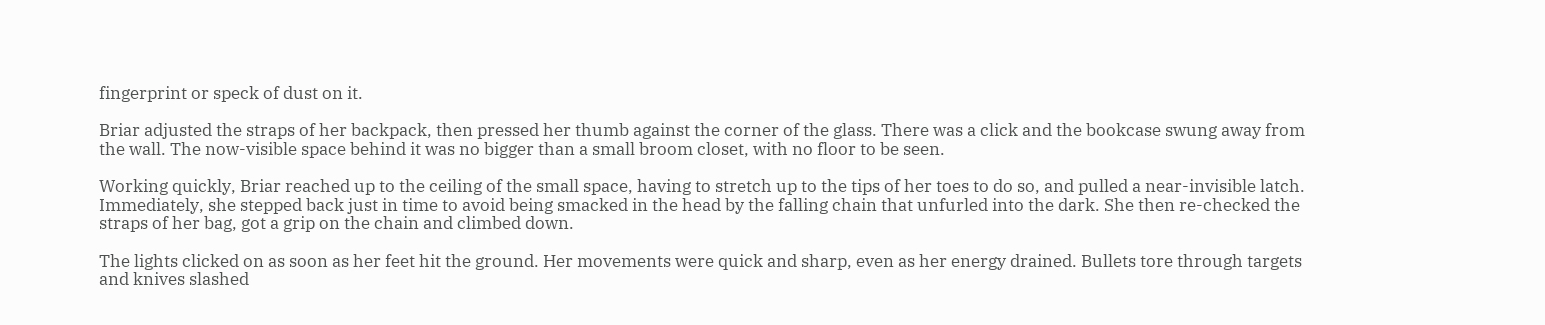fingerprint or speck of dust on it.

Briar adjusted the straps of her backpack, then pressed her thumb against the corner of the glass. There was a click and the bookcase swung away from the wall. The now-visible space behind it was no bigger than a small broom closet, with no floor to be seen.

Working quickly, Briar reached up to the ceiling of the small space, having to stretch up to the tips of her toes to do so, and pulled a near-invisible latch. Immediately, she stepped back just in time to avoid being smacked in the head by the falling chain that unfurled into the dark. She then re-checked the straps of her bag, got a grip on the chain and climbed down.

The lights clicked on as soon as her feet hit the ground. Her movements were quick and sharp, even as her energy drained. Bullets tore through targets and knives slashed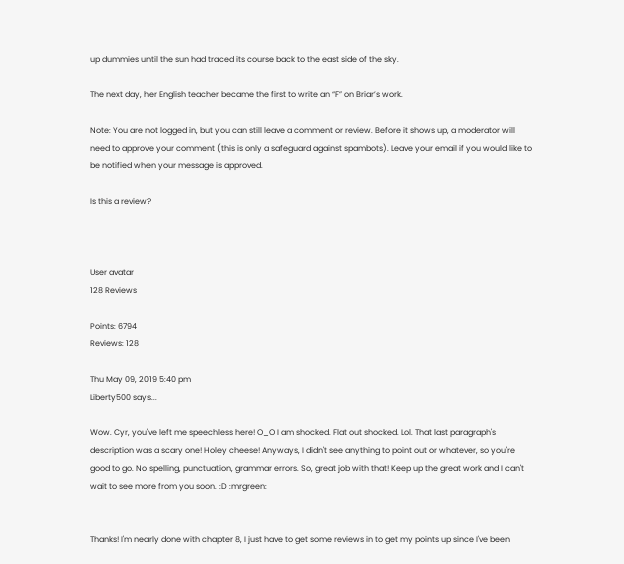up dummies until the sun had traced its course back to the east side of the sky.

The next day, her English teacher became the first to write an “F” on Briar’s work.

Note: You are not logged in, but you can still leave a comment or review. Before it shows up, a moderator will need to approve your comment (this is only a safeguard against spambots). Leave your email if you would like to be notified when your message is approved.

Is this a review?



User avatar
128 Reviews

Points: 6794
Reviews: 128

Thu May 09, 2019 5:40 pm
Liberty500 says...

Wow. Cyr, you've left me speechless here! O_O I am shocked. Flat out shocked. Lol. That last paragraph's description was a scary one! Holey cheese! Anyways, I didn't see anything to point out or whatever, so you're good to go. No spelling, punctuation, grammar errors. So, great job with that! Keep up the great work and I can't wait to see more from you soon. :D :mrgreen:


Thanks! I'm nearly done with chapter 8, I just have to get some reviews in to get my points up since I've been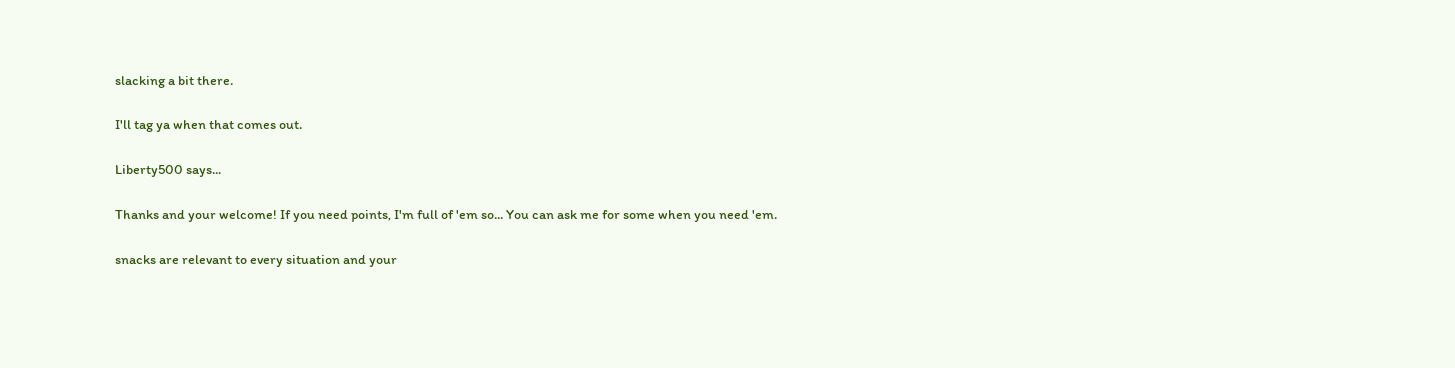slacking a bit there.

I'll tag ya when that comes out.

Liberty500 says...

Thanks and your welcome! If you need points, I'm full of 'em so... You can ask me for some when you need 'em.

snacks are relevant to every situation and your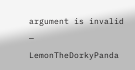argument is invalid
— LemonTheDorkyPanda